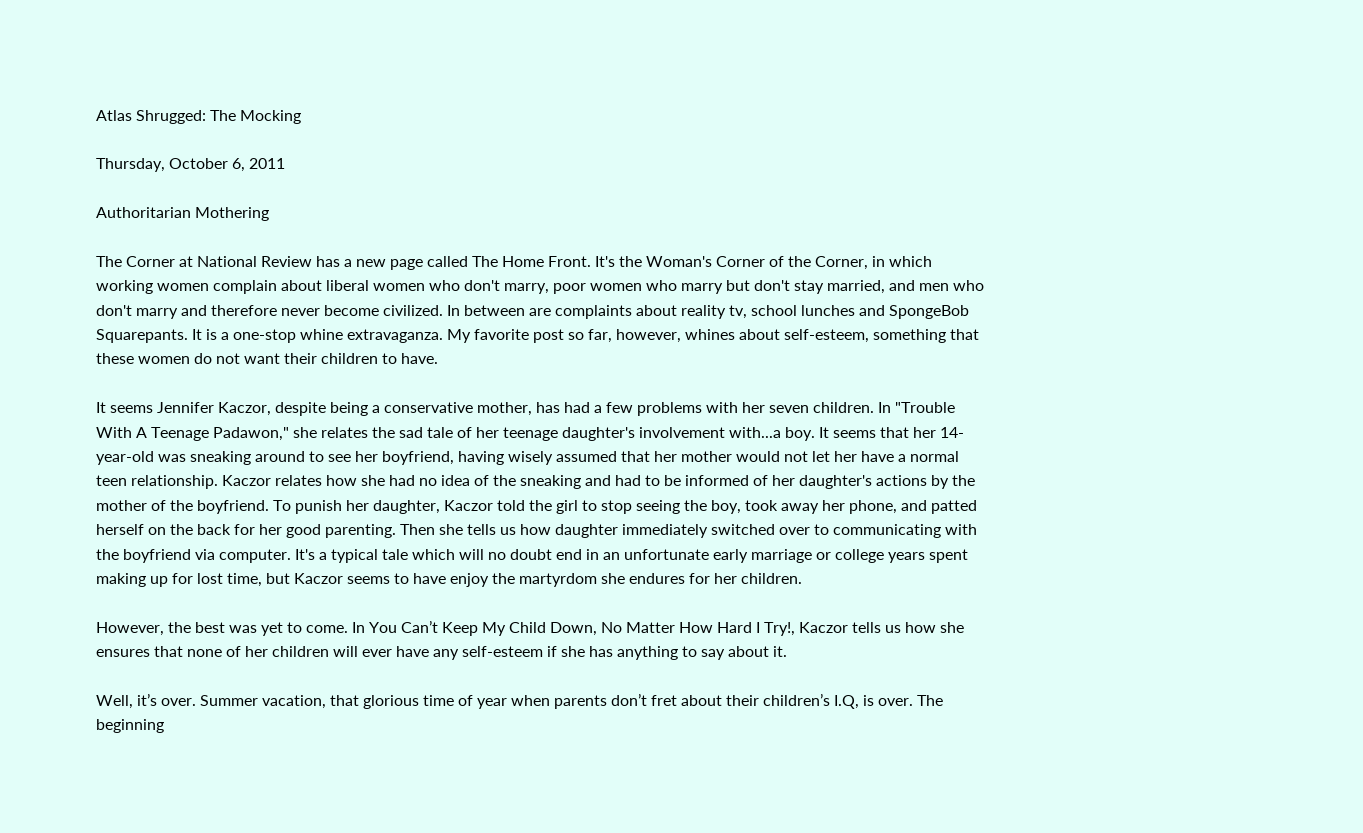Atlas Shrugged: The Mocking

Thursday, October 6, 2011

Authoritarian Mothering

The Corner at National Review has a new page called The Home Front. It's the Woman's Corner of the Corner, in which working women complain about liberal women who don't marry, poor women who marry but don't stay married, and men who don't marry and therefore never become civilized. In between are complaints about reality tv, school lunches and SpongeBob Squarepants. It is a one-stop whine extravaganza. My favorite post so far, however, whines about self-esteem, something that these women do not want their children to have.

It seems Jennifer Kaczor, despite being a conservative mother, has had a few problems with her seven children. In "Trouble With A Teenage Padawon," she relates the sad tale of her teenage daughter's involvement with...a boy. It seems that her 14-year-old was sneaking around to see her boyfriend, having wisely assumed that her mother would not let her have a normal teen relationship. Kaczor relates how she had no idea of the sneaking and had to be informed of her daughter's actions by the mother of the boyfriend. To punish her daughter, Kaczor told the girl to stop seeing the boy, took away her phone, and patted herself on the back for her good parenting. Then she tells us how daughter immediately switched over to communicating with the boyfriend via computer. It's a typical tale which will no doubt end in an unfortunate early marriage or college years spent making up for lost time, but Kaczor seems to have enjoy the martyrdom she endures for her children.

However, the best was yet to come. In You Can’t Keep My Child Down, No Matter How Hard I Try!, Kaczor tells us how she ensures that none of her children will ever have any self-esteem if she has anything to say about it.

Well, it’s over. Summer vacation, that glorious time of year when parents don’t fret about their children’s I.Q, is over. The beginning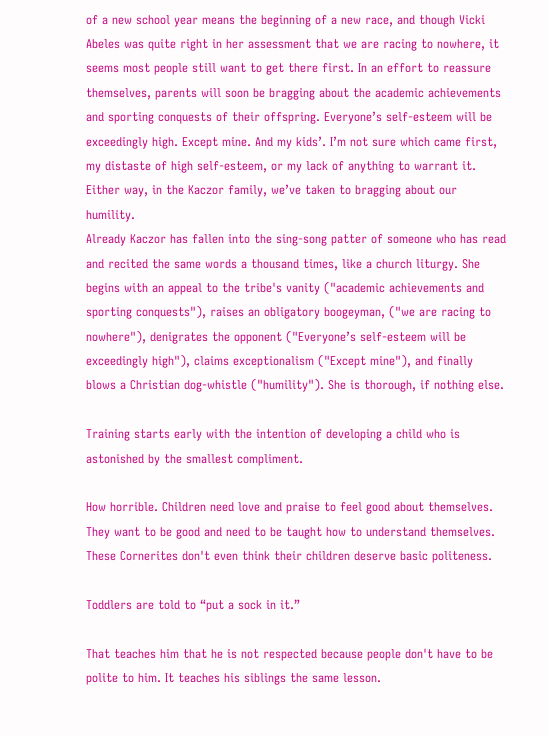of a new school year means the beginning of a new race, and though Vicki Abeles was quite right in her assessment that we are racing to nowhere, it seems most people still want to get there first. In an effort to reassure themselves, parents will soon be bragging about the academic achievements and sporting conquests of their offspring. Everyone’s self-esteem will be exceedingly high. Except mine. And my kids’. I’m not sure which came first, my distaste of high self-esteem, or my lack of anything to warrant it. Either way, in the Kaczor family, we’ve taken to bragging about our humility.
Already Kaczor has fallen into the sing-song patter of someone who has read and recited the same words a thousand times, like a church liturgy. She begins with an appeal to the tribe's vanity ("academic achievements and sporting conquests"), raises an obligatory boogeyman, ("we are racing to nowhere"), denigrates the opponent ("Everyone’s self-esteem will be exceedingly high"), claims exceptionalism ("Except mine"), and finally blows a Christian dog-whistle ("humility"). She is thorough, if nothing else.

Training starts early with the intention of developing a child who is astonished by the smallest compliment.

How horrible. Children need love and praise to feel good about themselves. They want to be good and need to be taught how to understand themselves. These Cornerites don't even think their children deserve basic politeness.

Toddlers are told to “put a sock in it.”

That teaches him that he is not respected because people don't have to be polite to him. It teaches his siblings the same lesson.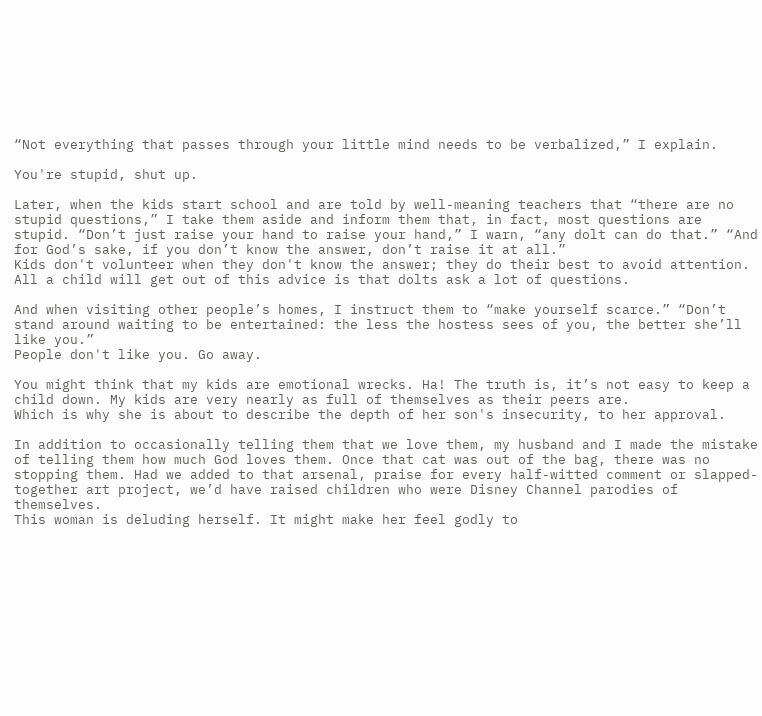“Not everything that passes through your little mind needs to be verbalized,” I explain.

You're stupid, shut up.

Later, when the kids start school and are told by well-meaning teachers that “there are no stupid questions,” I take them aside and inform them that, in fact, most questions are stupid. “Don’t just raise your hand to raise your hand,” I warn, “any dolt can do that.” “And for God’s sake, if you don’t know the answer, don’t raise it at all.”
Kids don't volunteer when they don't know the answer; they do their best to avoid attention. All a child will get out of this advice is that dolts ask a lot of questions.

And when visiting other people’s homes, I instruct them to “make yourself scarce.” “Don’t stand around waiting to be entertained: the less the hostess sees of you, the better she’ll like you.”
People don't like you. Go away.

You might think that my kids are emotional wrecks. Ha! The truth is, it’s not easy to keep a child down. My kids are very nearly as full of themselves as their peers are.
Which is why she is about to describe the depth of her son's insecurity, to her approval.

In addition to occasionally telling them that we love them, my husband and I made the mistake of telling them how much God loves them. Once that cat was out of the bag, there was no stopping them. Had we added to that arsenal, praise for every half-witted comment or slapped-together art project, we’d have raised children who were Disney Channel parodies of themselves.
This woman is deluding herself. It might make her feel godly to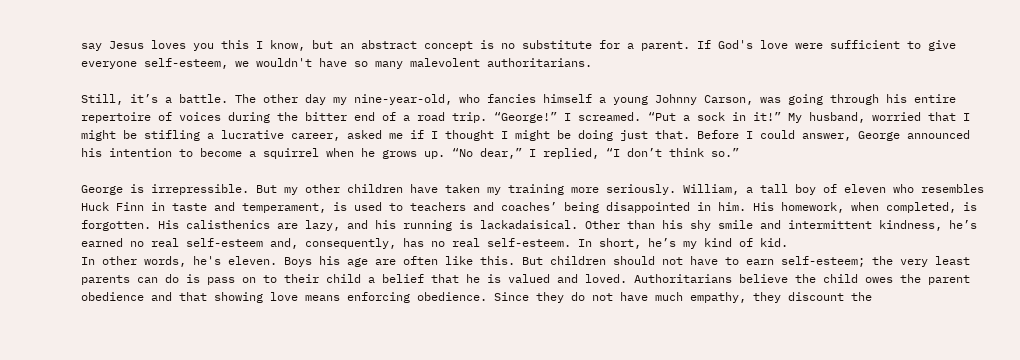say Jesus loves you this I know, but an abstract concept is no substitute for a parent. If God's love were sufficient to give everyone self-esteem, we wouldn't have so many malevolent authoritarians.

Still, it’s a battle. The other day my nine-year-old, who fancies himself a young Johnny Carson, was going through his entire repertoire of voices during the bitter end of a road trip. “George!” I screamed. “Put a sock in it!” My husband, worried that I might be stifling a lucrative career, asked me if I thought I might be doing just that. Before I could answer, George announced his intention to become a squirrel when he grows up. “No dear,” I replied, “I don’t think so.”

George is irrepressible. But my other children have taken my training more seriously. William, a tall boy of eleven who resembles Huck Finn in taste and temperament, is used to teachers and coaches’ being disappointed in him. His homework, when completed, is forgotten. His calisthenics are lazy, and his running is lackadaisical. Other than his shy smile and intermittent kindness, he’s earned no real self-esteem and, consequently, has no real self-esteem. In short, he’s my kind of kid.
In other words, he's eleven. Boys his age are often like this. But children should not have to earn self-esteem; the very least parents can do is pass on to their child a belief that he is valued and loved. Authoritarians believe the child owes the parent obedience and that showing love means enforcing obedience. Since they do not have much empathy, they discount the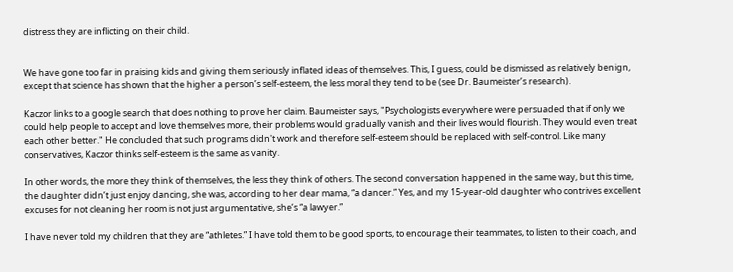distress they are inflicting on their child.


We have gone too far in praising kids and giving them seriously inflated ideas of themselves. This, I guess, could be dismissed as relatively benign, except that science has shown that the higher a person’s self-esteem, the less moral they tend to be (see Dr. Baumeister’s research).

Kaczor links to a google search that does nothing to prove her claim. Baumeister says, "Psychologists everywhere were persuaded that if only we could help people to accept and love themselves more, their problems would gradually vanish and their lives would flourish. They would even treat each other better." He concluded that such programs didn't work and therefore self-esteem should be replaced with self-control. Like many conservatives, Kaczor thinks self-esteem is the same as vanity.

In other words, the more they think of themselves, the less they think of others. The second conversation happened in the same way, but this time, the daughter didn’t just enjoy dancing, she was, according to her dear mama, “a dancer.” Yes, and my 15-year-old daughter who contrives excellent excuses for not cleaning her room is not just argumentative, she’s “a lawyer.”

I have never told my children that they are “athletes.” I have told them to be good sports, to encourage their teammates, to listen to their coach, and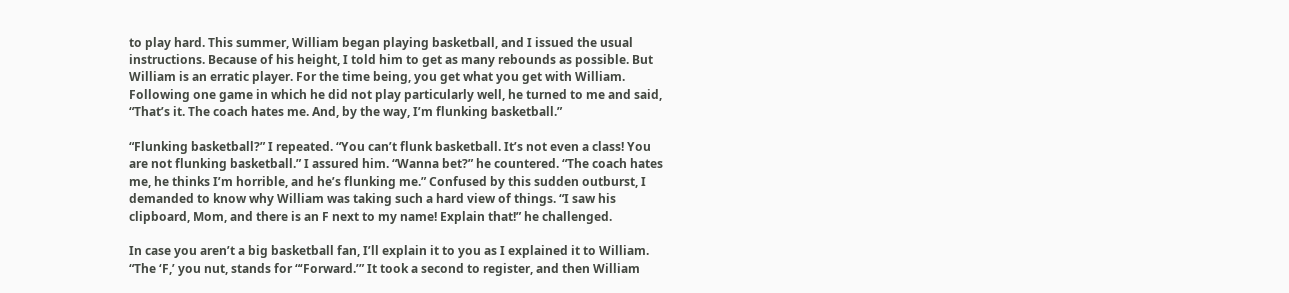to play hard. This summer, William began playing basketball, and I issued the usual instructions. Because of his height, I told him to get as many rebounds as possible. But William is an erratic player. For the time being, you get what you get with William. Following one game in which he did not play particularly well, he turned to me and said, “That’s it. The coach hates me. And, by the way, I’m flunking basketball.”

“Flunking basketball?” I repeated. “You can’t flunk basketball. It’s not even a class! You are not flunking basketball.” I assured him. “Wanna bet?” he countered. “The coach hates me, he thinks I’m horrible, and he’s flunking me.” Confused by this sudden outburst, I demanded to know why William was taking such a hard view of things. “I saw his clipboard, Mom, and there is an F next to my name! Explain that!” he challenged.

In case you aren’t a big basketball fan, I’ll explain it to you as I explained it to William. “The ‘F,’ you nut, stands for “‘Forward.’” It took a second to register, and then William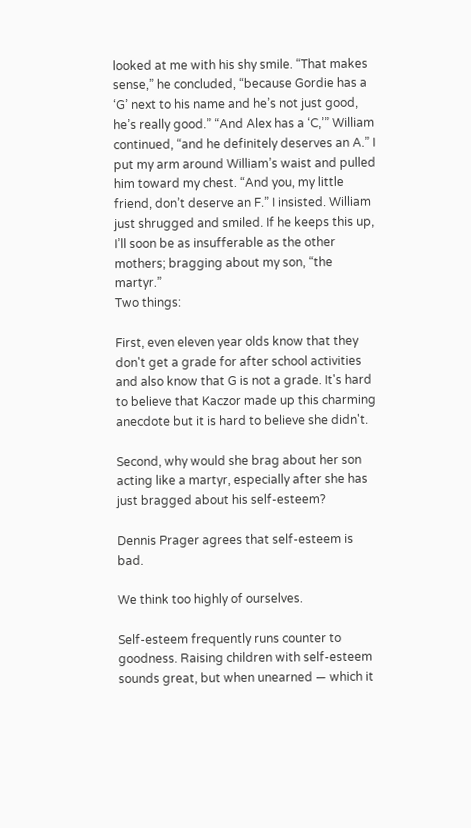looked at me with his shy smile. “That makes sense,” he concluded, “because Gordie has a ‘G’ next to his name and he’s not just good, he’s really good.” “And Alex has a ‘C,’” William continued, “and he definitely deserves an A.” I put my arm around William’s waist and pulled him toward my chest. “And you, my little friend, don’t deserve an F.” I insisted. William just shrugged and smiled. If he keeps this up, I’ll soon be as insufferable as the other mothers; bragging about my son, “the martyr.”
Two things:

First, even eleven year olds know that they don't get a grade for after school activities and also know that G is not a grade. It's hard to believe that Kaczor made up this charming anecdote but it is hard to believe she didn't.

Second, why would she brag about her son acting like a martyr, especially after she has just bragged about his self-esteem?

Dennis Prager agrees that self-esteem is bad.

We think too highly of ourselves.

Self-esteem frequently runs counter to goodness. Raising children with self-esteem sounds great, but when unearned — which it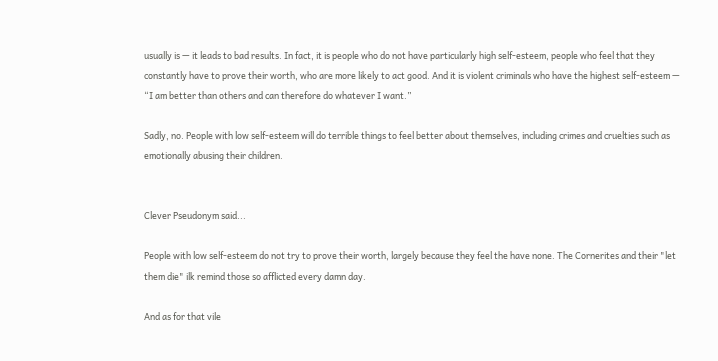usually is — it leads to bad results. In fact, it is people who do not have particularly high self-esteem, people who feel that they constantly have to prove their worth, who are more likely to act good. And it is violent criminals who have the highest self-esteem — “I am better than others and can therefore do whatever I want.”

Sadly, no. People with low self-esteem will do terrible things to feel better about themselves, including crimes and cruelties such as emotionally abusing their children.


Clever Pseudonym said...

People with low self-esteem do not try to prove their worth, largely because they feel the have none. The Cornerites and their "let them die" ilk remind those so afflicted every damn day.

And as for that vile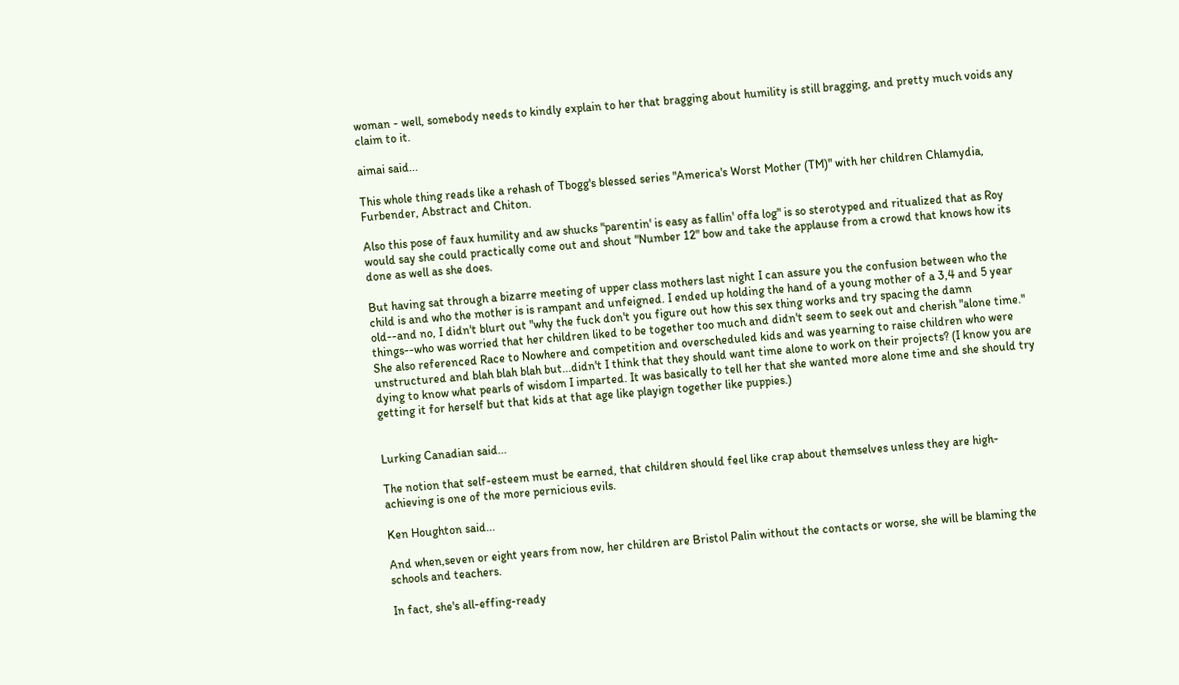woman - well, somebody needs to kindly explain to her that bragging about humility is still bragging, and pretty much voids any claim to it.

aimai said...

This whole thing reads like a rehash of Tbogg's blessed series "America's Worst Mother (TM)" with her children Chlamydia, Furbender, Abstract and Chiton.

Also this pose of faux humility and aw shucks "parentin' is easy as fallin' offa log" is so sterotyped and ritualized that as Roy would say she could practically come out and shout "Number 12" bow and take the applause from a crowd that knows how its done as well as she does.

But having sat through a bizarre meeting of upper class mothers last night I can assure you the confusion between who the child is and who the mother is is rampant and unfeigned. I ended up holding the hand of a young mother of a 3,4 and 5 year old--and no, I didn't blurt out "why the fuck don't you figure out how this sex thing works and try spacing the damn things--who was worried that her children liked to be together too much and didn't seem to seek out and cherish "alone time." She also referenced Race to Nowhere and competition and overscheduled kids and was yearning to raise children who were unstructured and blah blah blah but...didn't I think that they should want time alone to work on their projects? (I know you are dying to know what pearls of wisdom I imparted. It was basically to tell her that she wanted more alone time and she should try getting it for herself but that kids at that age like playign together like puppies.)


Lurking Canadian said...

The notion that self-esteem must be earned, that children should feel like crap about themselves unless they are high-achieving is one of the more pernicious evils.

Ken Houghton said...

And when,seven or eight years from now, her children are Bristol Palin without the contacts or worse, she will be blaming the schools and teachers.

In fact, she's all-effing-ready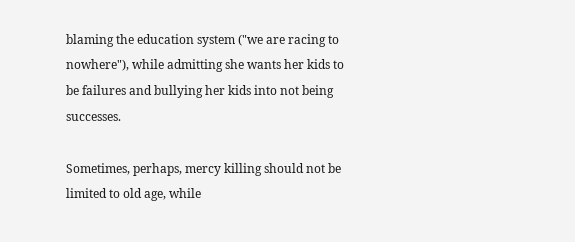blaming the education system ("we are racing to nowhere"), while admitting she wants her kids to be failures and bullying her kids into not being successes.

Sometimes, perhaps, mercy killing should not be limited to old age, while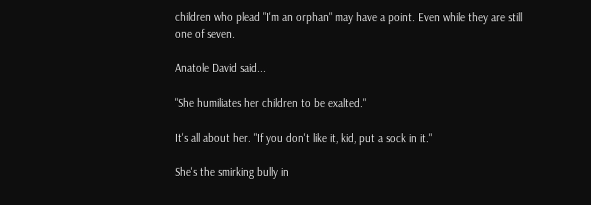children who plead "I'm an orphan" may have a point. Even while they are still one of seven.

Anatole David said...

"She humiliates her children to be exalted."

It's all about her. "If you don't like it, kid, put a sock in it."

She's the smirking bully in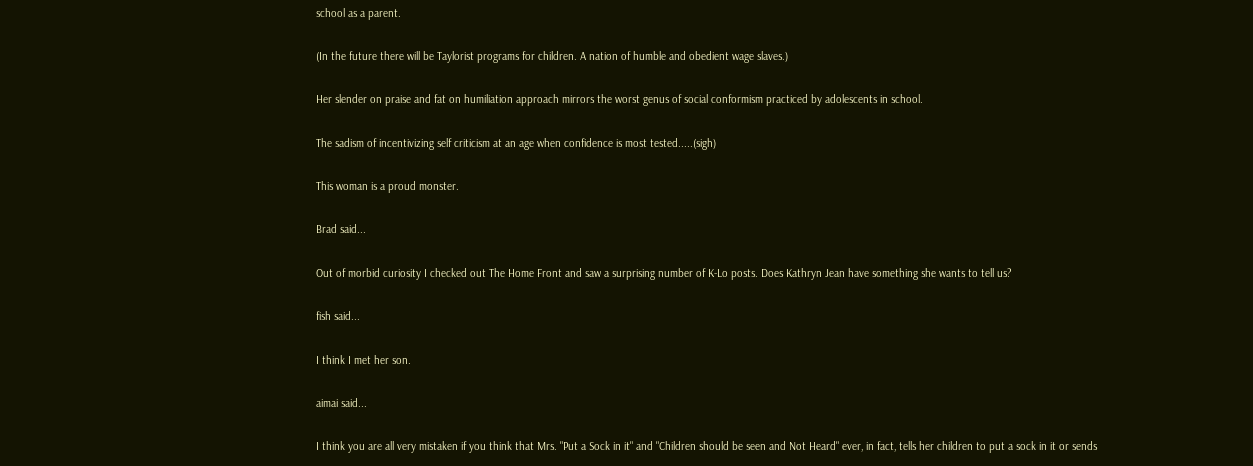school as a parent.

(In the future there will be Taylorist programs for children. A nation of humble and obedient wage slaves.)

Her slender on praise and fat on humiliation approach mirrors the worst genus of social conformism practiced by adolescents in school.

The sadism of incentivizing self criticism at an age when confidence is most tested.....(sigh)

This woman is a proud monster.

Brad said...

Out of morbid curiosity I checked out The Home Front and saw a surprising number of K-Lo posts. Does Kathryn Jean have something she wants to tell us?

fish said...

I think I met her son.

aimai said...

I think you are all very mistaken if you think that Mrs. "Put a Sock in it" and "Children should be seen and Not Heard" ever, in fact, tells her children to put a sock in it or sends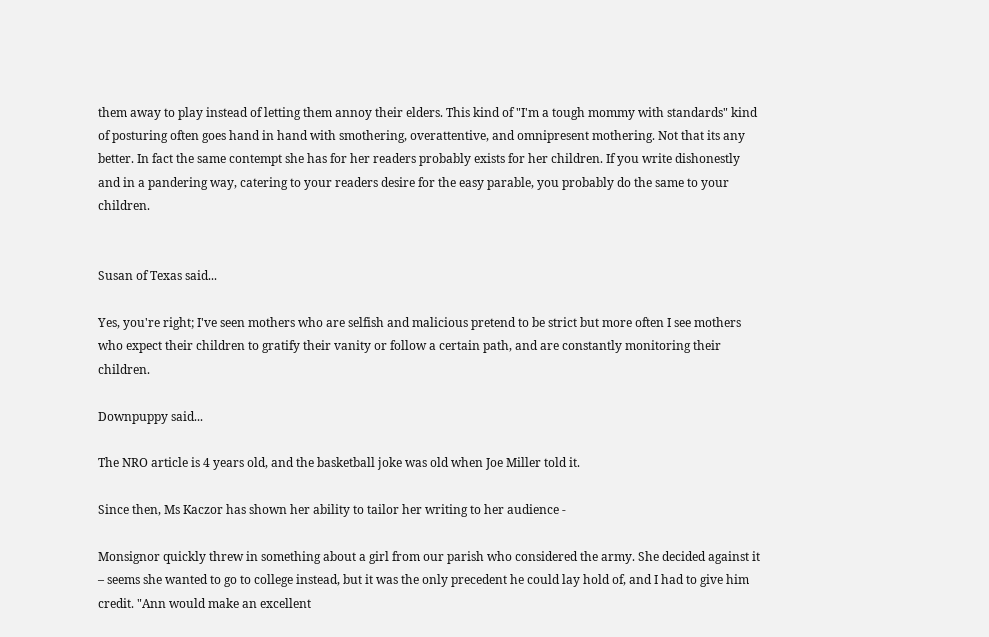them away to play instead of letting them annoy their elders. This kind of "I'm a tough mommy with standards" kind of posturing often goes hand in hand with smothering, overattentive, and omnipresent mothering. Not that its any better. In fact the same contempt she has for her readers probably exists for her children. If you write dishonestly and in a pandering way, catering to your readers desire for the easy parable, you probably do the same to your children.


Susan of Texas said...

Yes, you're right; I've seen mothers who are selfish and malicious pretend to be strict but more often I see mothers who expect their children to gratify their vanity or follow a certain path, and are constantly monitoring their children.

Downpuppy said...

The NRO article is 4 years old, and the basketball joke was old when Joe Miller told it.

Since then, Ms Kaczor has shown her ability to tailor her writing to her audience -

Monsignor quickly threw in something about a girl from our parish who considered the army. She decided against it – seems she wanted to go to college instead, but it was the only precedent he could lay hold of, and I had to give him credit. "Ann would make an excellent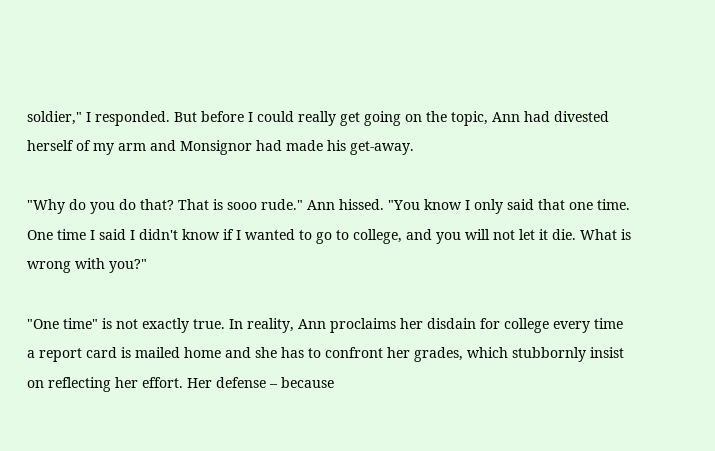soldier," I responded. But before I could really get going on the topic, Ann had divested herself of my arm and Monsignor had made his get-away.

"Why do you do that? That is sooo rude." Ann hissed. "You know I only said that one time. One time I said I didn't know if I wanted to go to college, and you will not let it die. What is wrong with you?"

"One time" is not exactly true. In reality, Ann proclaims her disdain for college every time a report card is mailed home and she has to confront her grades, which stubbornly insist on reflecting her effort. Her defense – because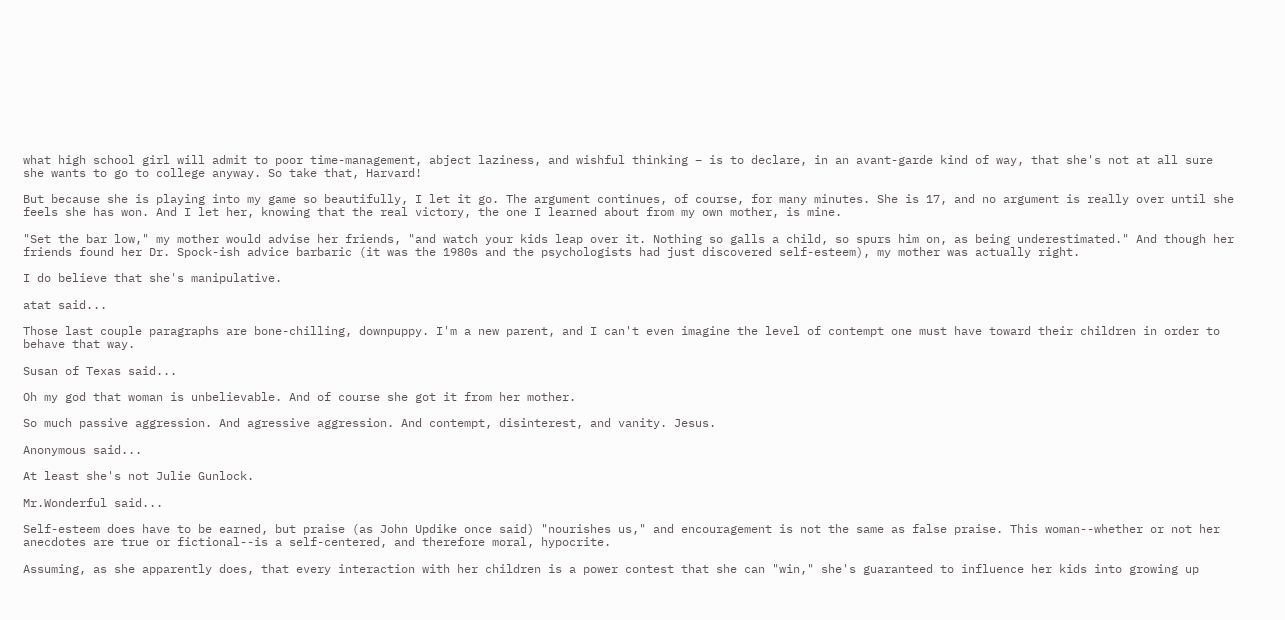what high school girl will admit to poor time-management, abject laziness, and wishful thinking – is to declare, in an avant-garde kind of way, that she's not at all sure she wants to go to college anyway. So take that, Harvard!

But because she is playing into my game so beautifully, I let it go. The argument continues, of course, for many minutes. She is 17, and no argument is really over until she feels she has won. And I let her, knowing that the real victory, the one I learned about from my own mother, is mine.

"Set the bar low," my mother would advise her friends, "and watch your kids leap over it. Nothing so galls a child, so spurs him on, as being underestimated." And though her friends found her Dr. Spock-ish advice barbaric (it was the 1980s and the psychologists had just discovered self-esteem), my mother was actually right.

I do believe that she's manipulative.

atat said...

Those last couple paragraphs are bone-chilling, downpuppy. I'm a new parent, and I can't even imagine the level of contempt one must have toward their children in order to behave that way.

Susan of Texas said...

Oh my god that woman is unbelievable. And of course she got it from her mother.

So much passive aggression. And agressive aggression. And contempt, disinterest, and vanity. Jesus.

Anonymous said...

At least she's not Julie Gunlock.

Mr.Wonderful said...

Self-esteem does have to be earned, but praise (as John Updike once said) "nourishes us," and encouragement is not the same as false praise. This woman--whether or not her anecdotes are true or fictional--is a self-centered, and therefore moral, hypocrite.

Assuming, as she apparently does, that every interaction with her children is a power contest that she can "win," she's guaranteed to influence her kids into growing up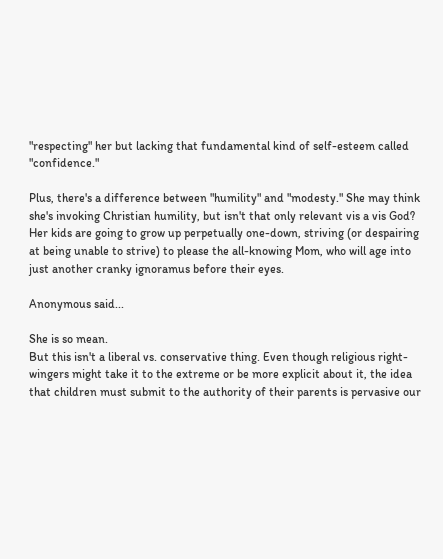"respecting" her but lacking that fundamental kind of self-esteem called "confidence."

Plus, there's a difference between "humility" and "modesty." She may think she's invoking Christian humility, but isn't that only relevant vis a vis God? Her kids are going to grow up perpetually one-down, striving (or despairing at being unable to strive) to please the all-knowing Mom, who will age into just another cranky ignoramus before their eyes.

Anonymous said...

She is so mean.
But this isn't a liberal vs. conservative thing. Even though religious right-wingers might take it to the extreme or be more explicit about it, the idea that children must submit to the authority of their parents is pervasive our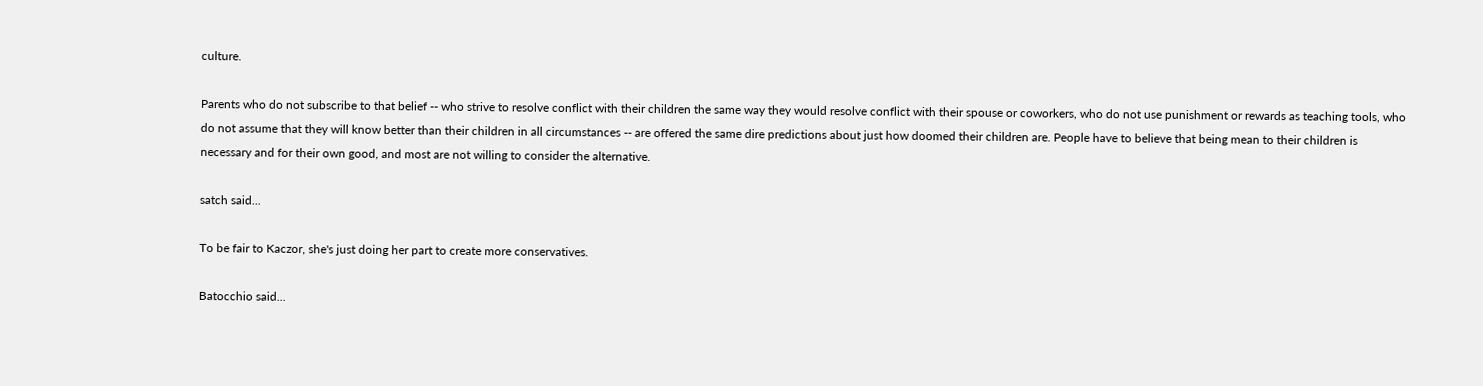culture.

Parents who do not subscribe to that belief -- who strive to resolve conflict with their children the same way they would resolve conflict with their spouse or coworkers, who do not use punishment or rewards as teaching tools, who do not assume that they will know better than their children in all circumstances -- are offered the same dire predictions about just how doomed their children are. People have to believe that being mean to their children is necessary and for their own good, and most are not willing to consider the alternative.

satch said...

To be fair to Kaczor, she's just doing her part to create more conservatives.

Batocchio said...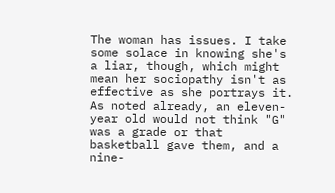The woman has issues. I take some solace in knowing she's a liar, though, which might mean her sociopathy isn't as effective as she portrays it. As noted already, an eleven-year old would not think "G" was a grade or that basketball gave them, and a nine-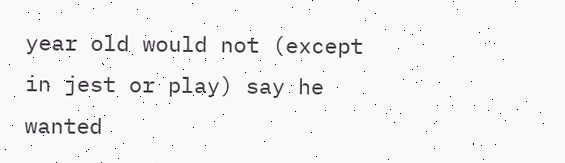year old would not (except in jest or play) say he wanted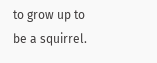to grow up to be a squirrel.